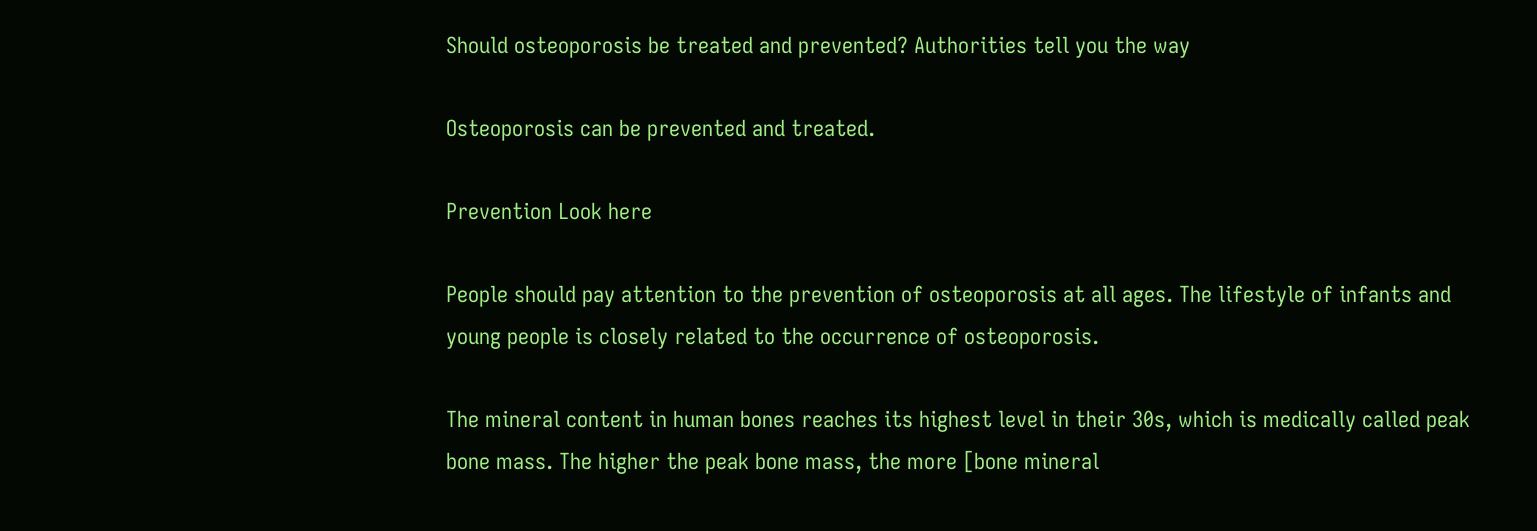Should osteoporosis be treated and prevented? Authorities tell you the way

Osteoporosis can be prevented and treated.

Prevention Look here

People should pay attention to the prevention of osteoporosis at all ages. The lifestyle of infants and young people is closely related to the occurrence of osteoporosis.

The mineral content in human bones reaches its highest level in their 30s, which is medically called peak bone mass. The higher the peak bone mass, the more [bone mineral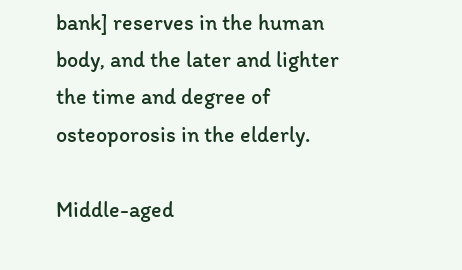bank] reserves in the human body, and the later and lighter the time and degree of osteoporosis in the elderly.

Middle-aged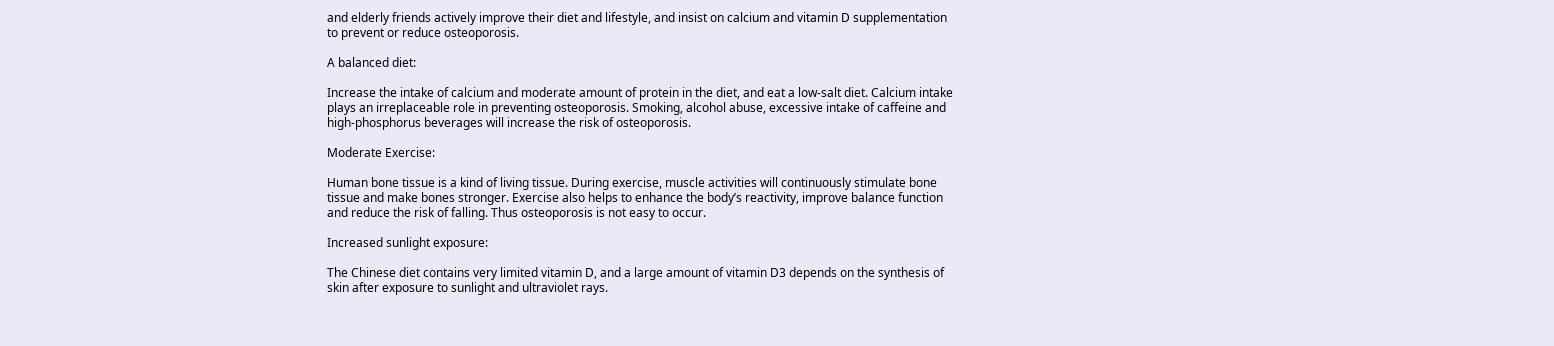and elderly friends actively improve their diet and lifestyle, and insist on calcium and vitamin D supplementation to prevent or reduce osteoporosis.

A balanced diet:

Increase the intake of calcium and moderate amount of protein in the diet, and eat a low-salt diet. Calcium intake plays an irreplaceable role in preventing osteoporosis. Smoking, alcohol abuse, excessive intake of caffeine and high-phosphorus beverages will increase the risk of osteoporosis.

Moderate Exercise:

Human bone tissue is a kind of living tissue. During exercise, muscle activities will continuously stimulate bone tissue and make bones stronger. Exercise also helps to enhance the body’s reactivity, improve balance function and reduce the risk of falling. Thus osteoporosis is not easy to occur.

Increased sunlight exposure:

The Chinese diet contains very limited vitamin D, and a large amount of vitamin D3 depends on the synthesis of skin after exposure to sunlight and ultraviolet rays.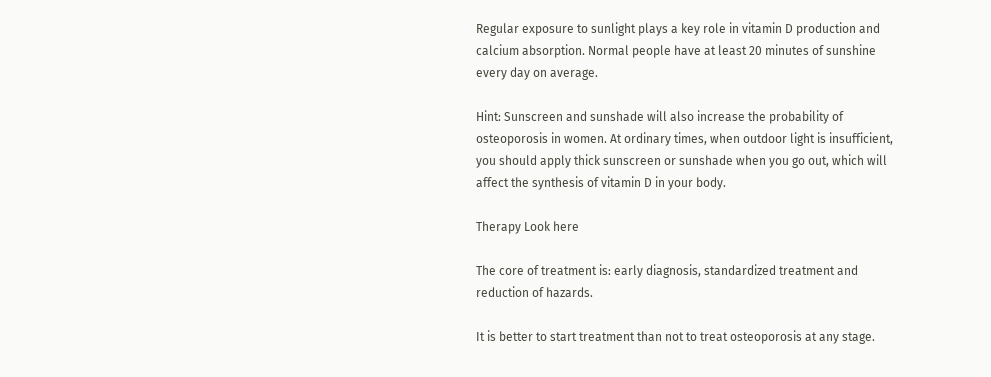Regular exposure to sunlight plays a key role in vitamin D production and calcium absorption. Normal people have at least 20 minutes of sunshine every day on average.

Hint: Sunscreen and sunshade will also increase the probability of osteoporosis in women. At ordinary times, when outdoor light is insufficient, you should apply thick sunscreen or sunshade when you go out, which will affect the synthesis of vitamin D in your body.

Therapy Look here

The core of treatment is: early diagnosis, standardized treatment and reduction of hazards.

It is better to start treatment than not to treat osteoporosis at any stage.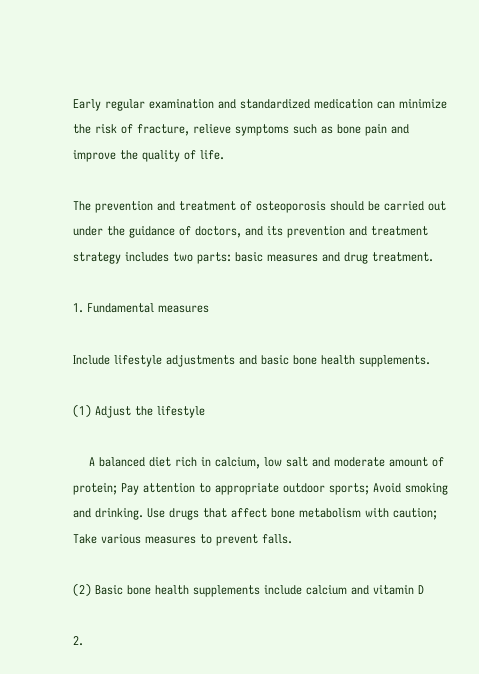Early regular examination and standardized medication can minimize the risk of fracture, relieve symptoms such as bone pain and improve the quality of life.

The prevention and treatment of osteoporosis should be carried out under the guidance of doctors, and its prevention and treatment strategy includes two parts: basic measures and drug treatment.

1. Fundamental measures

Include lifestyle adjustments and basic bone health supplements.

(1) Adjust the lifestyle

    A balanced diet rich in calcium, low salt and moderate amount of protein; Pay attention to appropriate outdoor sports; Avoid smoking and drinking. Use drugs that affect bone metabolism with caution; Take various measures to prevent falls.

(2) Basic bone health supplements include calcium and vitamin D

2.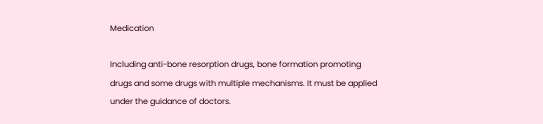Medication

Including anti-bone resorption drugs, bone formation promoting drugs and some drugs with multiple mechanisms. It must be applied under the guidance of doctors.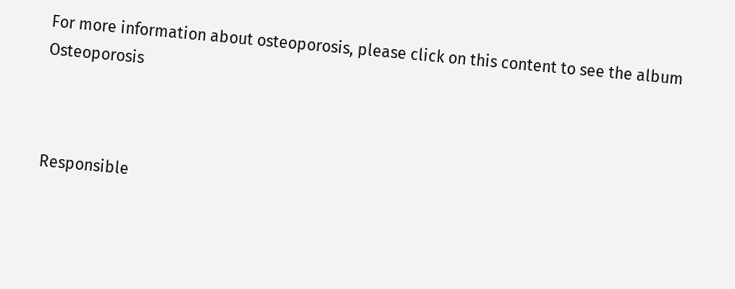For more information about osteoporosis, please click on this content to see the album Osteoporosis



Responsible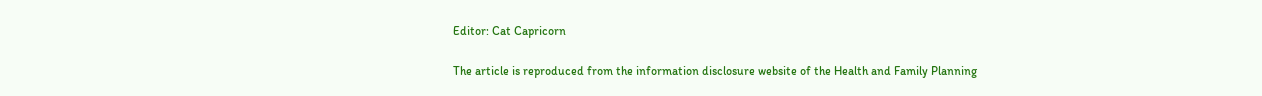Editor: Cat Capricorn

The article is reproduced from the information disclosure website of the Health and Family Planning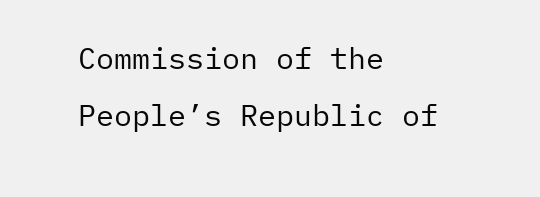Commission of the People’s Republic of